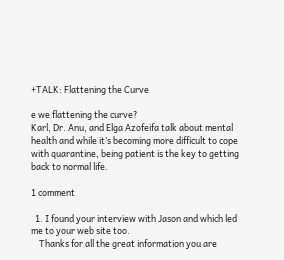+TALK: Flattening the Curve

e we flattening the curve?
Karl, Dr. Anu, and Elga Azofeifa talk about mental health and while it’s becoming more difficult to cope with quarantine, being patient is the key to getting back to normal life.

1 comment

  1. I found your interview with Jason and which led me to your web site too.
    Thanks for all the great information you are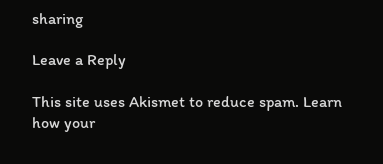sharing

Leave a Reply

This site uses Akismet to reduce spam. Learn how your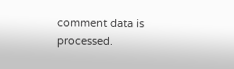comment data is processed.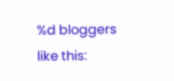%d bloggers like this: